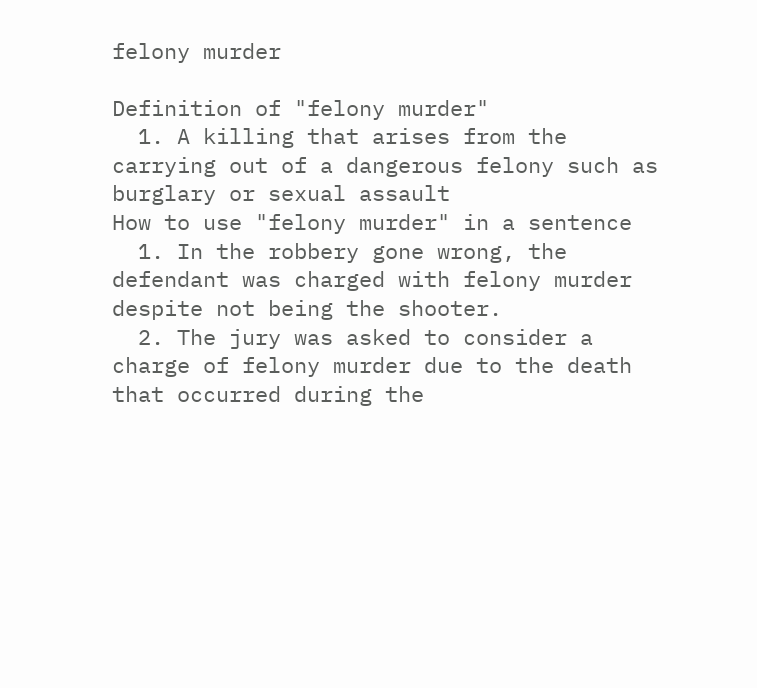felony murder

Definition of "felony murder"
  1. A killing that arises from the carrying out of a dangerous felony such as burglary or sexual assault
How to use "felony murder" in a sentence
  1. In the robbery gone wrong, the defendant was charged with felony murder despite not being the shooter.
  2. The jury was asked to consider a charge of felony murder due to the death that occurred during the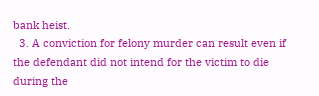bank heist.
  3. A conviction for felony murder can result even if the defendant did not intend for the victim to die during the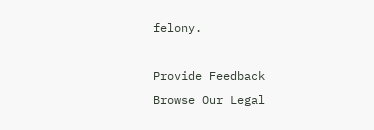felony.

Provide Feedback
Browse Our Legal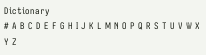Dictionary
# A B C D E F G H I J K L M N O P Q R S T U V W X Y Z